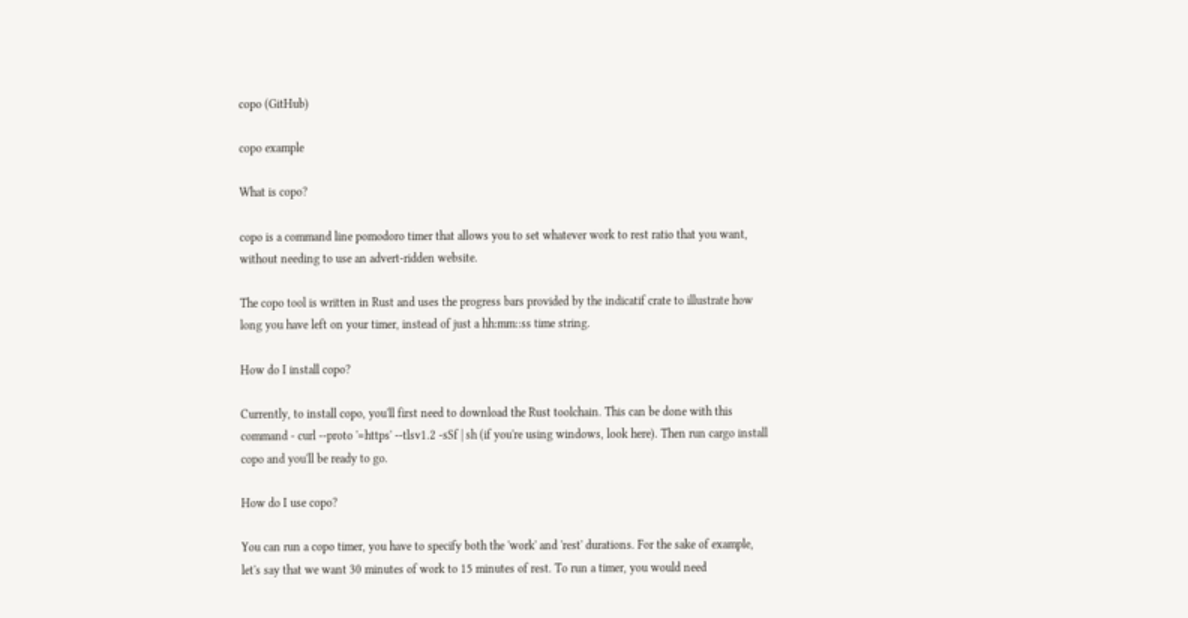copo (GitHub)

copo example

What is copo?

copo is a command line pomodoro timer that allows you to set whatever work to rest ratio that you want, without needing to use an advert-ridden website.

The copo tool is written in Rust and uses the progress bars provided by the indicatif crate to illustrate how long you have left on your timer, instead of just a hh:mm::ss time string.

How do I install copo?

Currently, to install copo, you'll first need to download the Rust toolchain. This can be done with this command - curl --proto '=https' --tlsv1.2 -sSf | sh (if you're using windows, look here). Then run cargo install copo and you'll be ready to go.

How do I use copo?

You can run a copo timer, you have to specify both the 'work' and 'rest' durations. For the sake of example, let's say that we want 30 minutes of work to 15 minutes of rest. To run a timer, you would need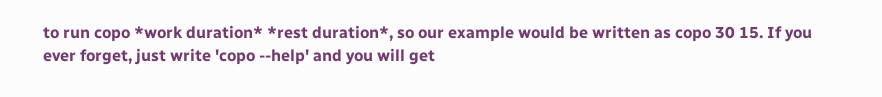to run copo *work duration* *rest duration*, so our example would be written as copo 30 15. If you ever forget, just write 'copo --help' and you will get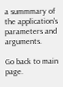a summmary of the application's parameters and arguments.

Go back to main page.